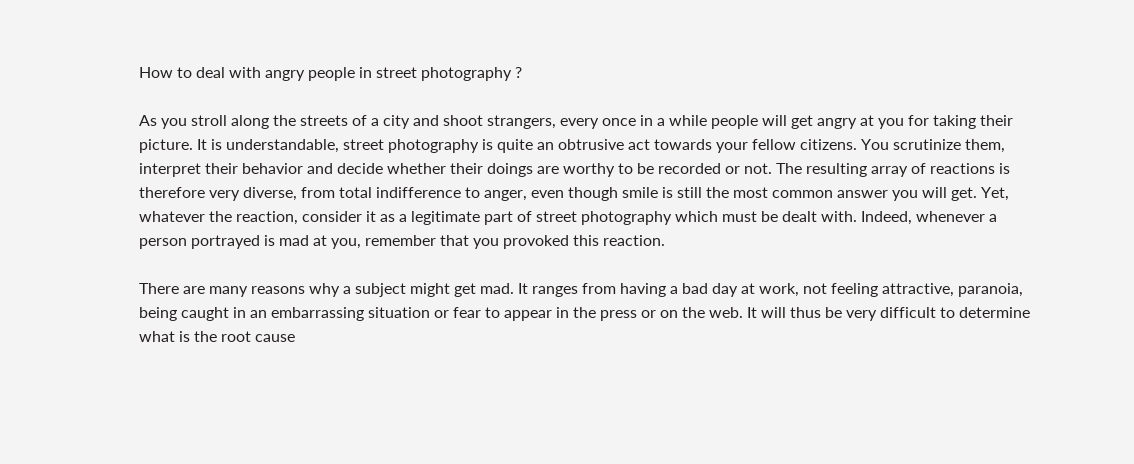How to deal with angry people in street photography ?

As you stroll along the streets of a city and shoot strangers, every once in a while people will get angry at you for taking their picture. It is understandable, street photography is quite an obtrusive act towards your fellow citizens. You scrutinize them, interpret their behavior and decide whether their doings are worthy to be recorded or not. The resulting array of reactions is therefore very diverse, from total indifference to anger, even though smile is still the most common answer you will get. Yet, whatever the reaction, consider it as a legitimate part of street photography which must be dealt with. Indeed, whenever a person portrayed is mad at you, remember that you provoked this reaction.

There are many reasons why a subject might get mad. It ranges from having a bad day at work, not feeling attractive, paranoia, being caught in an embarrassing situation or fear to appear in the press or on the web. It will thus be very difficult to determine what is the root cause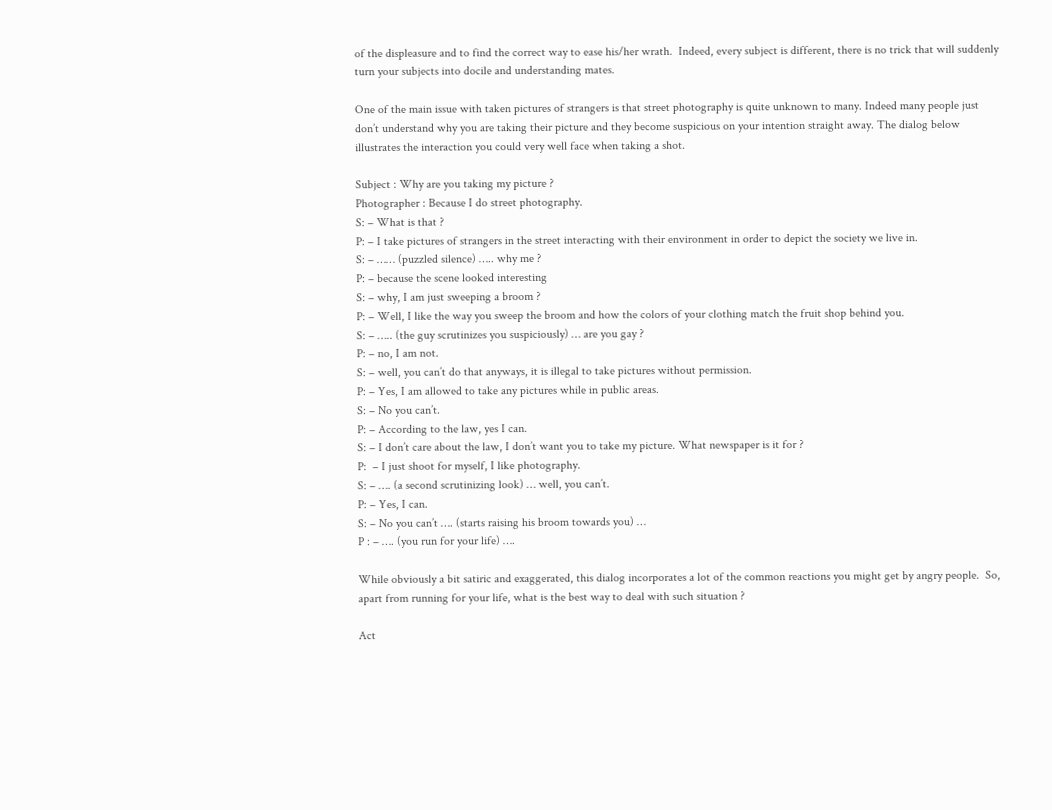of the displeasure and to find the correct way to ease his/her wrath.  Indeed, every subject is different, there is no trick that will suddenly turn your subjects into docile and understanding mates.

One of the main issue with taken pictures of strangers is that street photography is quite unknown to many. Indeed many people just don’t understand why you are taking their picture and they become suspicious on your intention straight away. The dialog below illustrates the interaction you could very well face when taking a shot.

Subject : Why are you taking my picture ?
Photographer : Because I do street photography.
S: – What is that ?
P: – I take pictures of strangers in the street interacting with their environment in order to depict the society we live in.
S: – …… (puzzled silence) ….. why me ?
P: – because the scene looked interesting
S: – why, I am just sweeping a broom ?
P: – Well, I like the way you sweep the broom and how the colors of your clothing match the fruit shop behind you.
S: – ….. (the guy scrutinizes you suspiciously) … are you gay ?
P: – no, I am not.
S: – well, you can’t do that anyways, it is illegal to take pictures without permission.
P: – Yes, I am allowed to take any pictures while in public areas.
S: – No you can’t.
P: – According to the law, yes I can.
S: – I don’t care about the law, I don’t want you to take my picture. What newspaper is it for ?
P:  – I just shoot for myself, I like photography.
S: – …. (a second scrutinizing look) … well, you can’t.
P: – Yes, I can.
S: – No you can’t …. (starts raising his broom towards you) …
P : – …. (you run for your life) ….

While obviously a bit satiric and exaggerated, this dialog incorporates a lot of the common reactions you might get by angry people.  So, apart from running for your life, what is the best way to deal with such situation ?

Act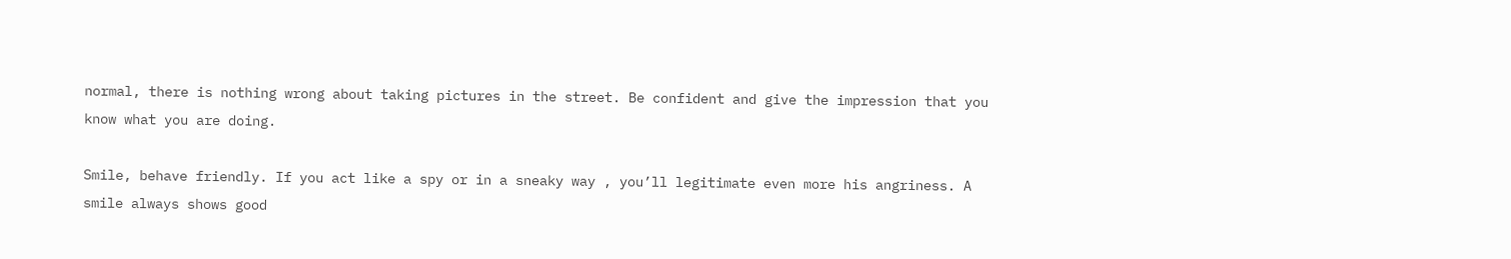normal, there is nothing wrong about taking pictures in the street. Be confident and give the impression that you know what you are doing.

Smile, behave friendly. If you act like a spy or in a sneaky way , you’ll legitimate even more his angriness. A smile always shows good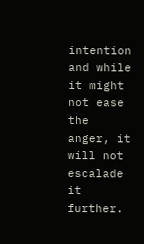intention and while it might not ease the anger, it will not escalade it further.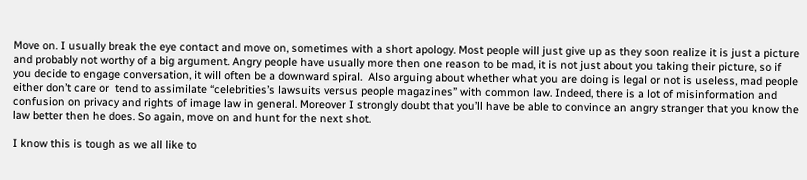Move on. I usually break the eye contact and move on, sometimes with a short apology. Most people will just give up as they soon realize it is just a picture and probably not worthy of a big argument. Angry people have usually more then one reason to be mad, it is not just about you taking their picture, so if you decide to engage conversation, it will often be a downward spiral.  Also arguing about whether what you are doing is legal or not is useless, mad people either don’t care or  tend to assimilate “celebrities’s lawsuits versus people magazines” with common law. Indeed, there is a lot of misinformation and confusion on privacy and rights of image law in general. Moreover I strongly doubt that you’ll have be able to convince an angry stranger that you know the law better then he does. So again, move on and hunt for the next shot.

I know this is tough as we all like to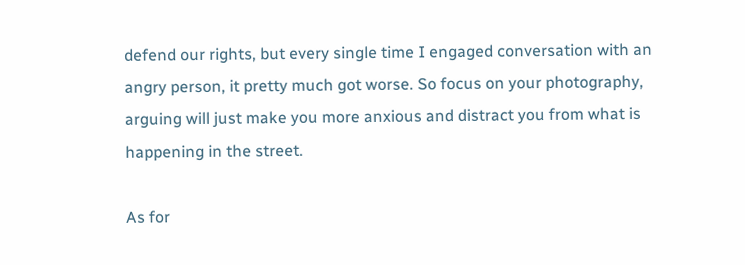defend our rights, but every single time I engaged conversation with an angry person, it pretty much got worse. So focus on your photography, arguing will just make you more anxious and distract you from what is happening in the street.

As for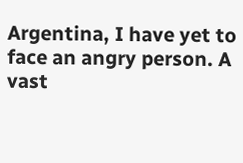Argentina, I have yet to face an angry person. A vast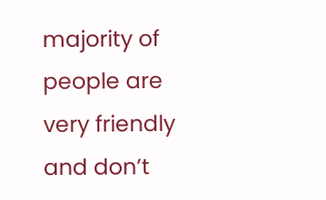majority of people are very friendly and don’t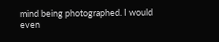mind being photographed. I would even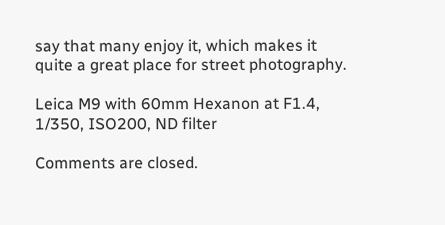say that many enjoy it, which makes it quite a great place for street photography.

Leica M9 with 60mm Hexanon at F1.4, 1/350, ISO200, ND filter

Comments are closed.